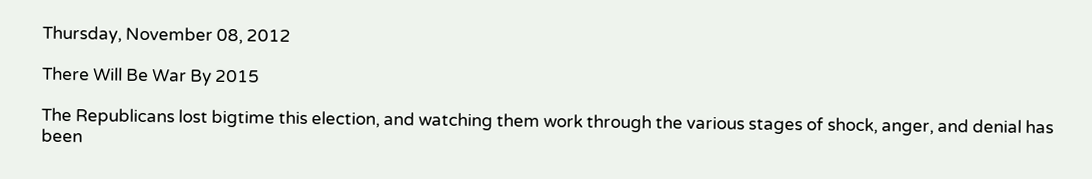Thursday, November 08, 2012

There Will Be War By 2015

The Republicans lost bigtime this election, and watching them work through the various stages of shock, anger, and denial has been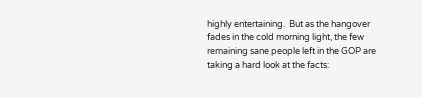highly entertaining.  But as the hangover fades in the cold morning light, the few remaining sane people left in the GOP are taking a hard look at the facts: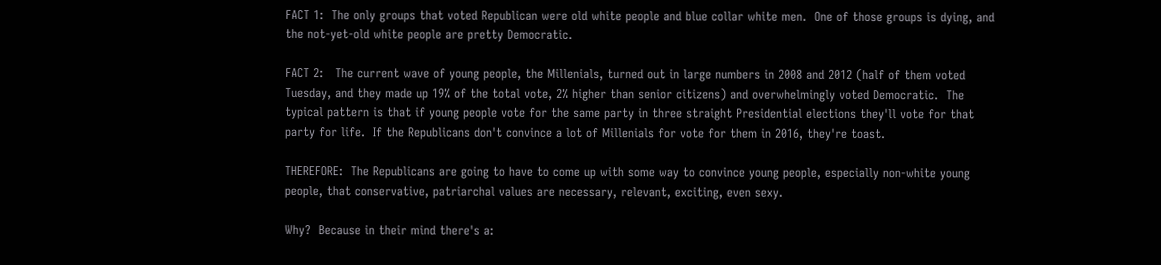FACT 1:  The only groups that voted Republican were old white people and blue collar white men.  One of those groups is dying, and the not-yet-old white people are pretty Democratic.

FACT 2:   The current wave of young people, the Millenials, turned out in large numbers in 2008 and 2012 (half of them voted Tuesday, and they made up 19% of the total vote, 2% higher than senior citizens) and overwhelmingly voted Democratic.  The typical pattern is that if young people vote for the same party in three straight Presidential elections they'll vote for that party for life.  If the Republicans don't convince a lot of Millenials for vote for them in 2016, they're toast.

THEREFORE:  The Republicans are going to have to come up with some way to convince young people, especially non-white young people, that conservative, patriarchal values are necessary, relevant, exciting, even sexy.

Why?  Because in their mind there's a: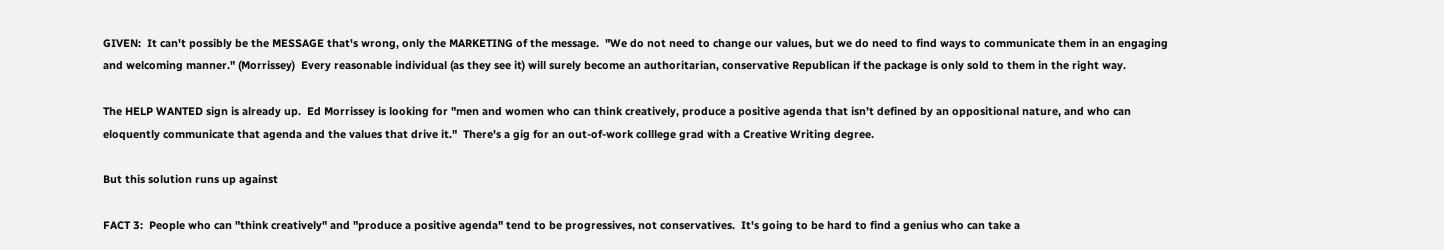GIVEN:  It can't possibly be the MESSAGE that's wrong, only the MARKETING of the message.  "We do not need to change our values, but we do need to find ways to communicate them in an engaging and welcoming manner." (Morrissey)  Every reasonable individual (as they see it) will surely become an authoritarian, conservative Republican if the package is only sold to them in the right way.

The HELP WANTED sign is already up.  Ed Morrissey is looking for "men and women who can think creatively, produce a positive agenda that isn’t defined by an oppositional nature, and who can eloquently communicate that agenda and the values that drive it."  There's a gig for an out-of-work colllege grad with a Creative Writing degree.

But this solution runs up against

FACT 3:  People who can "think creatively" and "produce a positive agenda" tend to be progressives, not conservatives.  It's going to be hard to find a genius who can take a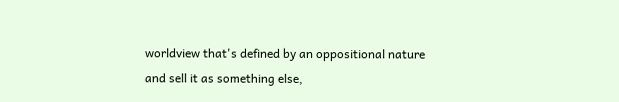worldview that's defined by an oppositional nature and sell it as something else,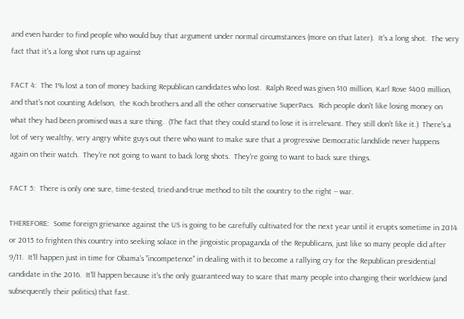and even harder to find people who would buy that argument under normal circumstances (more on that later).  It's a long shot.  The very fact that it's a long shot runs up against

FACT 4:  The 1% lost a ton of money backing Republican candidates who lost.  Ralph Reed was given $10 million, Karl Rove $400 million, and that's not counting Adelson,  the Koch brothers and all the other conservative SuperPacs.  Rich people don't like losing money on what they had been promised was a sure thing.  (The fact that they could stand to lose it is irrelevant. They still don't like it.)  There's a lot of very wealthy, very angry white guys out there who want to make sure that a progressive Democratic landslide never happens again on their watch.  They're not going to want to back long shots.  They're going to want to back sure things.

FACT 5:  There is only one sure, time-tested, tried-and-true method to tilt the country to the right -- war.

THEREFORE:  Some foreign grievance against the US is going to be carefully cultivated for the next year until it erupts sometime in 2014 or 2015 to frighten this country into seeking solace in the jingoistic propaganda of the Republicans, just like so many people did after 9/11.  It'll happen just in time for Obama's "incompetence" in dealing with it to become a rallying cry for the Republican presidential candidate in the 2016.  It'll happen because it's the only guaranteed way to scare that many people into changing their worldview (and subsequently their politics) that fast.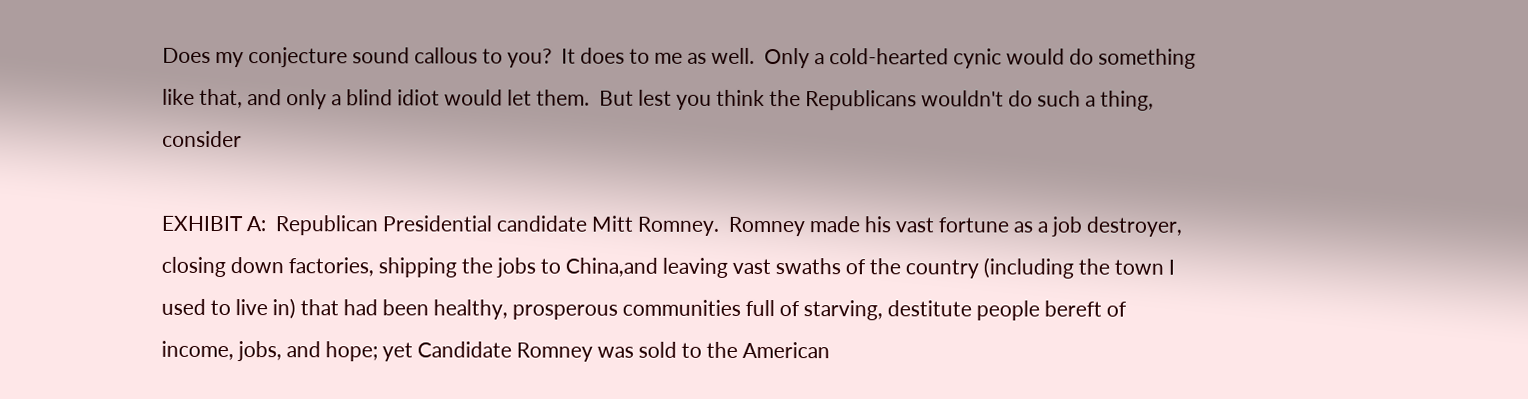Does my conjecture sound callous to you?  It does to me as well.  Only a cold-hearted cynic would do something like that, and only a blind idiot would let them.  But lest you think the Republicans wouldn't do such a thing, consider

EXHIBIT A:  Republican Presidential candidate Mitt Romney.  Romney made his vast fortune as a job destroyer, closing down factories, shipping the jobs to China,and leaving vast swaths of the country (including the town I used to live in) that had been healthy, prosperous communities full of starving, destitute people bereft of income, jobs, and hope; yet Candidate Romney was sold to the American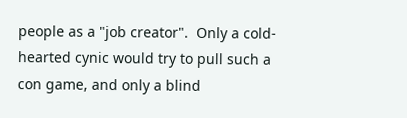people as a "job creator".  Only a cold-hearted cynic would try to pull such a con game, and only a blind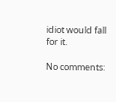idiot would fall for it.

No comments: